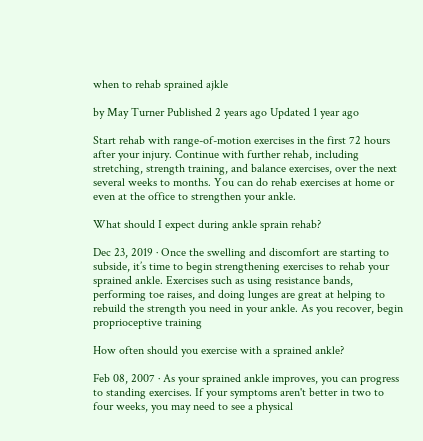when to rehab sprained ajkle

by May Turner Published 2 years ago Updated 1 year ago

Start rehab with range-of-motion exercises in the first 72 hours after your injury. Continue with further rehab, including stretching, strength training, and balance exercises, over the next several weeks to months. You can do rehab exercises at home or even at the office to strengthen your ankle.

What should I expect during ankle sprain rehab?

Dec 23, 2019 · Once the swelling and discomfort are starting to subside, it’s time to begin strengthening exercises to rehab your sprained ankle. Exercises such as using resistance bands, performing toe raises, and doing lunges are great at helping to rebuild the strength you need in your ankle. As you recover, begin proprioceptive training

How often should you exercise with a sprained ankle?

Feb 08, 2007 · As your sprained ankle improves, you can progress to standing exercises. If your symptoms aren't better in two to four weeks, you may need to see a physical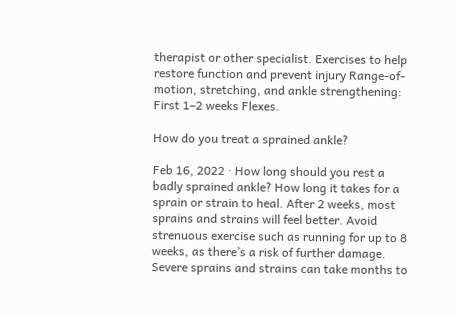therapist or other specialist. Exercises to help restore function and prevent injury Range-of-motion, stretching, and ankle strengthening: First 1–2 weeks Flexes.

How do you treat a sprained ankle?

Feb 16, 2022 · How long should you rest a badly sprained ankle? How long it takes for a sprain or strain to heal. After 2 weeks, most sprains and strains will feel better. Avoid strenuous exercise such as running for up to 8 weeks, as there’s a risk of further damage. Severe sprains and strains can take months to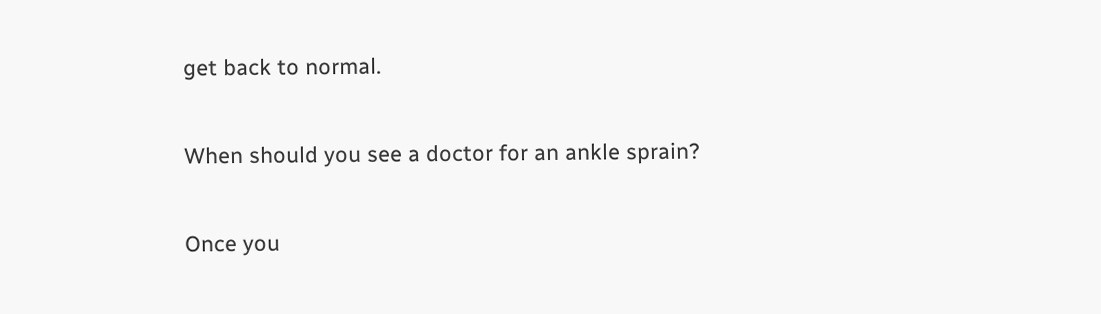get back to normal.

When should you see a doctor for an ankle sprain?

Once you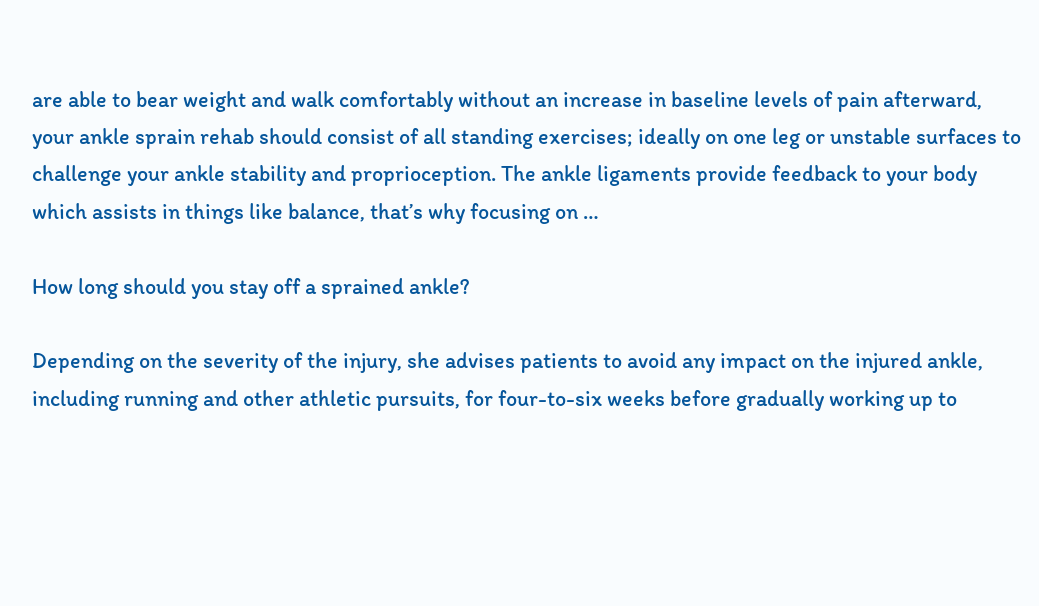are able to bear weight and walk comfortably without an increase in baseline levels of pain afterward, your ankle sprain rehab should consist of all standing exercises; ideally on one leg or unstable surfaces to challenge your ankle stability and proprioception. The ankle ligaments provide feedback to your body which assists in things like balance, that’s why focusing on …

How long should you stay off a sprained ankle?

Depending on the severity of the injury, she advises patients to avoid any impact on the injured ankle, including running and other athletic pursuits, for four-to-six weeks before gradually working up to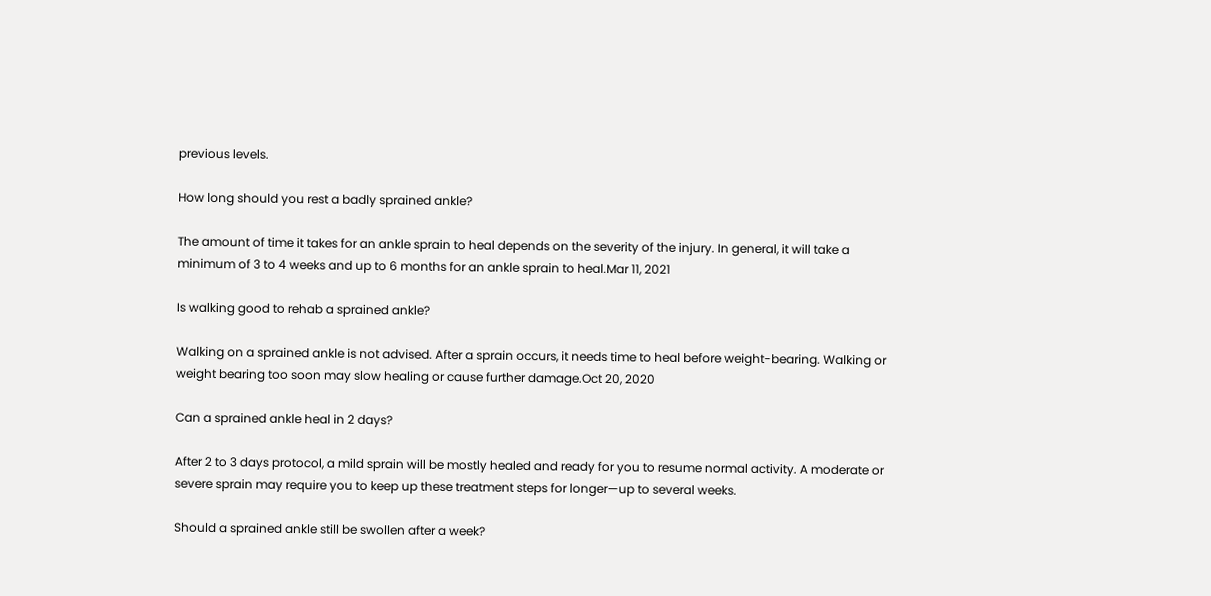previous levels.

How long should you rest a badly sprained ankle?

The amount of time it takes for an ankle sprain to heal depends on the severity of the injury. In general, it will take a minimum of 3 to 4 weeks and up to 6 months for an ankle sprain to heal.Mar 11, 2021

Is walking good to rehab a sprained ankle?

Walking on a sprained ankle is not advised. After a sprain occurs, it needs time to heal before weight-bearing. Walking or weight bearing too soon may slow healing or cause further damage.Oct 20, 2020

Can a sprained ankle heal in 2 days?

After 2 to 3 days protocol, a mild sprain will be mostly healed and ready for you to resume normal activity. A moderate or severe sprain may require you to keep up these treatment steps for longer—up to several weeks.

Should a sprained ankle still be swollen after a week?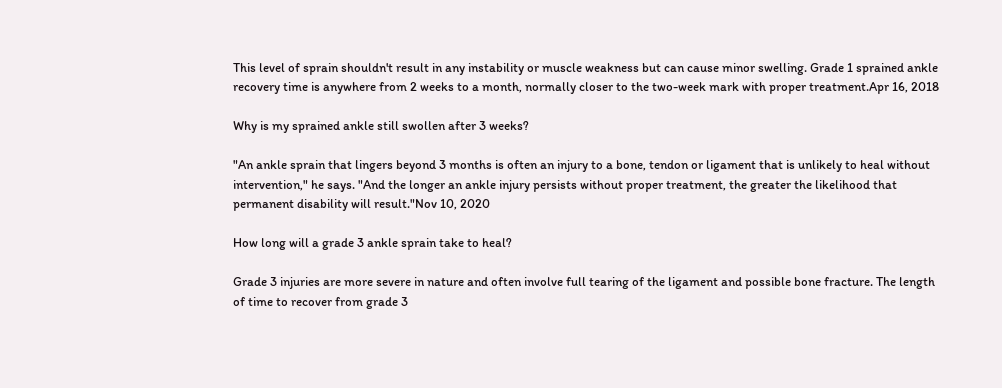This level of sprain shouldn't result in any instability or muscle weakness but can cause minor swelling. Grade 1 sprained ankle recovery time is anywhere from 2 weeks to a month, normally closer to the two-week mark with proper treatment.Apr 16, 2018

Why is my sprained ankle still swollen after 3 weeks?

"An ankle sprain that lingers beyond 3 months is often an injury to a bone, tendon or ligament that is unlikely to heal without intervention," he says. "And the longer an ankle injury persists without proper treatment, the greater the likelihood that permanent disability will result."Nov 10, 2020

How long will a grade 3 ankle sprain take to heal?

Grade 3 injuries are more severe in nature and often involve full tearing of the ligament and possible bone fracture. The length of time to recover from grade 3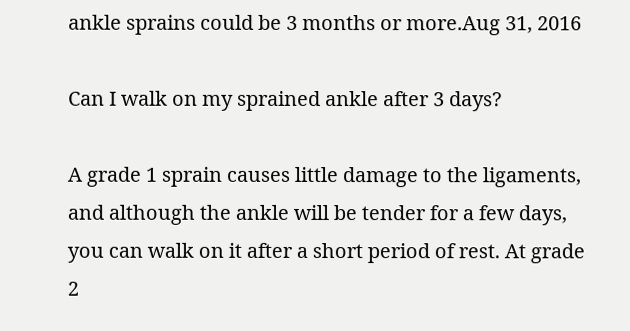ankle sprains could be 3 months or more.Aug 31, 2016

Can I walk on my sprained ankle after 3 days?

A grade 1 sprain causes little damage to the ligaments, and although the ankle will be tender for a few days, you can walk on it after a short period of rest. At grade 2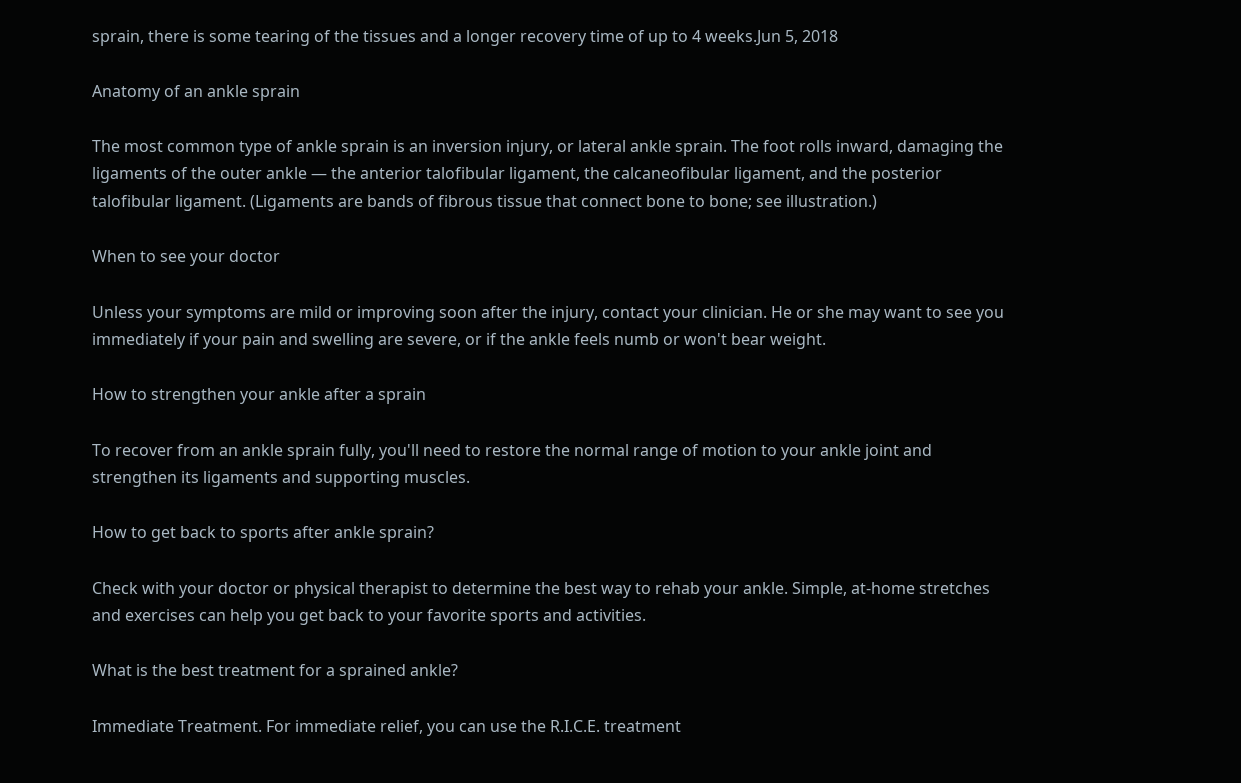sprain, there is some tearing of the tissues and a longer recovery time of up to 4 weeks.Jun 5, 2018

Anatomy of an ankle sprain

The most common type of ankle sprain is an inversion injury, or lateral ankle sprain. The foot rolls inward, damaging the ligaments of the outer ankle — the anterior talofibular ligament, the calcaneofibular ligament, and the posterior talofibular ligament. (Ligaments are bands of fibrous tissue that connect bone to bone; see illustration.)

When to see your doctor

Unless your symptoms are mild or improving soon after the injury, contact your clinician. He or she may want to see you immediately if your pain and swelling are severe, or if the ankle feels numb or won't bear weight.

How to strengthen your ankle after a sprain

To recover from an ankle sprain fully, you'll need to restore the normal range of motion to your ankle joint and strengthen its ligaments and supporting muscles.

How to get back to sports after ankle sprain?

Check with your doctor or physical therapist to determine the best way to rehab your ankle. Simple, at-home stretches and exercises can help you get back to your favorite sports and activities.

What is the best treatment for a sprained ankle?

Immediate Treatment. For immediate relief, you can use the R.I.C.E. treatment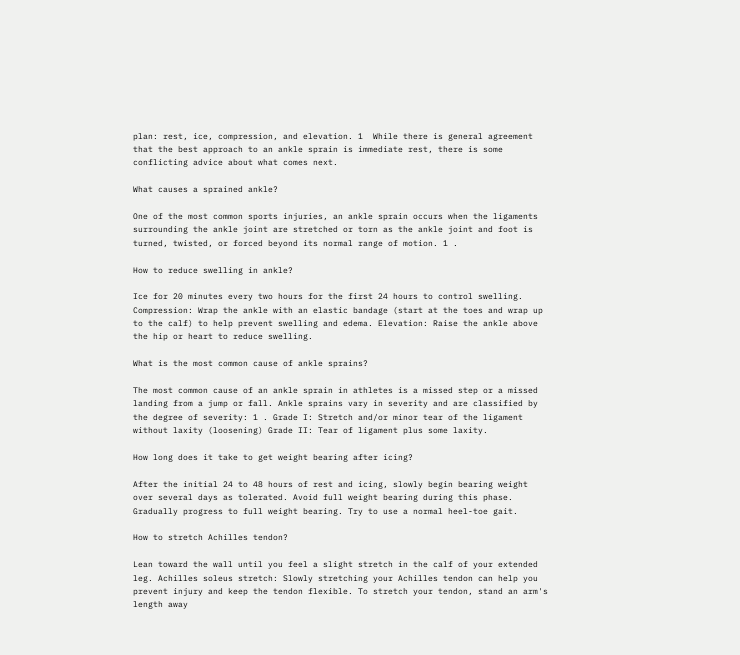plan: rest, ice, compression, and elevation. 1  While there is general agreement that the best approach to an ankle sprain is immediate rest, there is some conflicting advice about what comes next.

What causes a sprained ankle?

One of the most common sports injuries, an ankle sprain occurs when the ligaments surrounding the ankle joint are stretched or torn as the ankle joint and foot is turned, twisted, or forced beyond its normal range of motion. 1 .

How to reduce swelling in ankle?

Ice for 20 minutes every two hours for the first 24 hours to control swelling. Compression: Wrap the ankle with an elastic bandage (start at the toes and wrap up to the calf) to help prevent swelling and edema. Elevation: Raise the ankle above the hip or heart to reduce swelling.

What is the most common cause of ankle sprains?

The most common cause of an ankle sprain in athletes is a missed step or a missed landing from a jump or fall. Ankle sprains vary in severity and are classified by the degree of severity: 1 . Grade I: Stretch and/or minor tear of the ligament without laxity (loosening) Grade II: Tear of ligament plus some laxity.

How long does it take to get weight bearing after icing?

After the initial 24 to 48 hours of rest and icing, slowly begin bearing weight over several days as tolerated. Avoid full weight bearing during this phase. Gradually progress to full weight bearing. Try to use a normal heel-toe gait.

How to stretch Achilles tendon?

Lean toward the wall until you feel a slight stretch in the calf of your extended leg. Achilles soleus stretch: Slowly stretching your Achilles tendon can help you prevent injury and keep the tendon flexible. To stretch your tendon, stand an arm's length away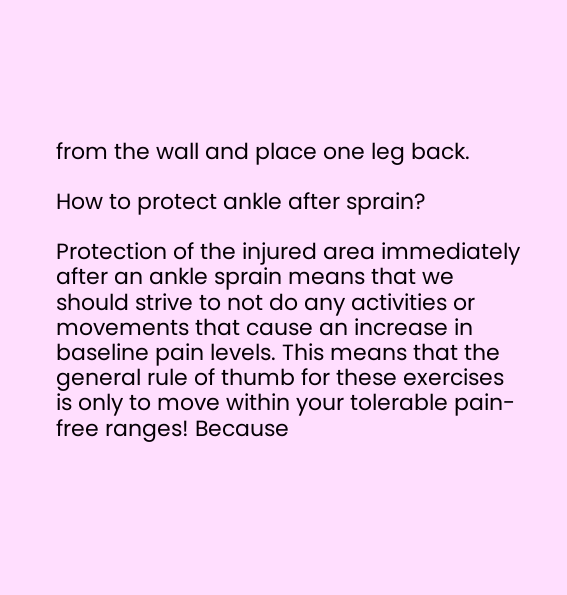from the wall and place one leg back.

How to protect ankle after sprain?

Protection of the injured area immediately after an ankle sprain means that we should strive to not do any activities or movements that cause an increase in baseline pain levels. This means that the general rule of thumb for these exercises is only to move within your tolerable pain-free ranges! Because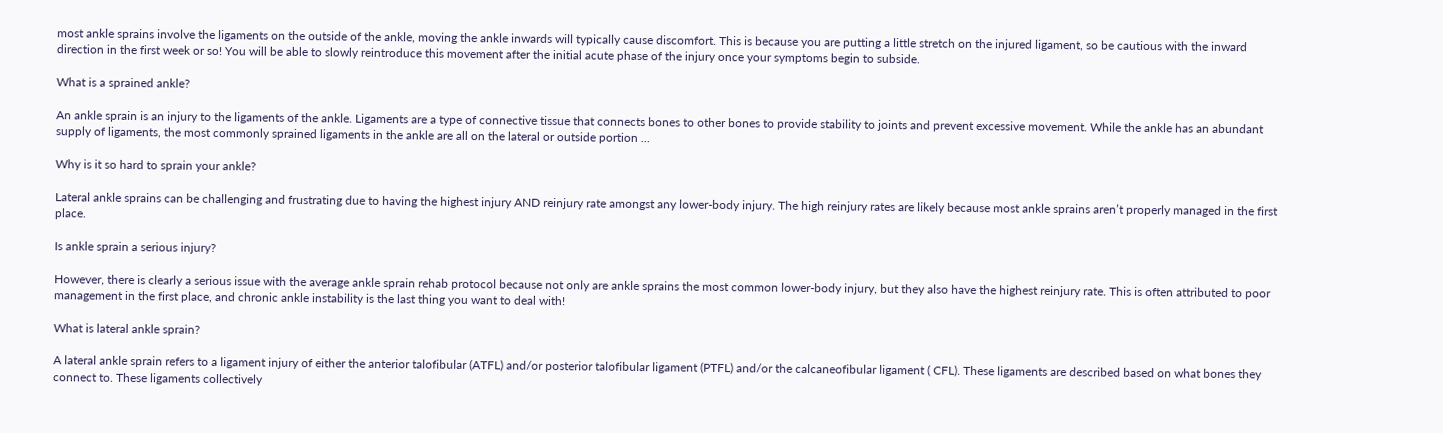most ankle sprains involve the ligaments on the outside of the ankle, moving the ankle inwards will typically cause discomfort. This is because you are putting a little stretch on the injured ligament, so be cautious with the inward direction in the first week or so! You will be able to slowly reintroduce this movement after the initial acute phase of the injury once your symptoms begin to subside.

What is a sprained ankle?

An ankle sprain is an injury to the ligaments of the ankle. Ligaments are a type of connective tissue that connects bones to other bones to provide stability to joints and prevent excessive movement. While the ankle has an abundant supply of ligaments, the most commonly sprained ligaments in the ankle are all on the lateral or outside portion ...

Why is it so hard to sprain your ankle?

Lateral ankle sprains can be challenging and frustrating due to having the highest injury AND reinjury rate amongst any lower-body injury. The high reinjury rates are likely because most ankle sprains aren’t properly managed in the first place.

Is ankle sprain a serious injury?

However, there is clearly a serious issue with the average ankle sprain rehab protocol because not only are ankle sprains the most common lower-body injury, but they also have the highest reinjury rate. This is often attributed to poor management in the first place, and chronic ankle instability is the last thing you want to deal with!

What is lateral ankle sprain?

A lateral ankle sprain refers to a ligament injury of either the anterior talofibular (ATFL) and/or posterior talofibular ligament (PTFL) and/or the calcaneofibular ligament ( CFL). These ligaments are described based on what bones they connect to. These ligaments collectively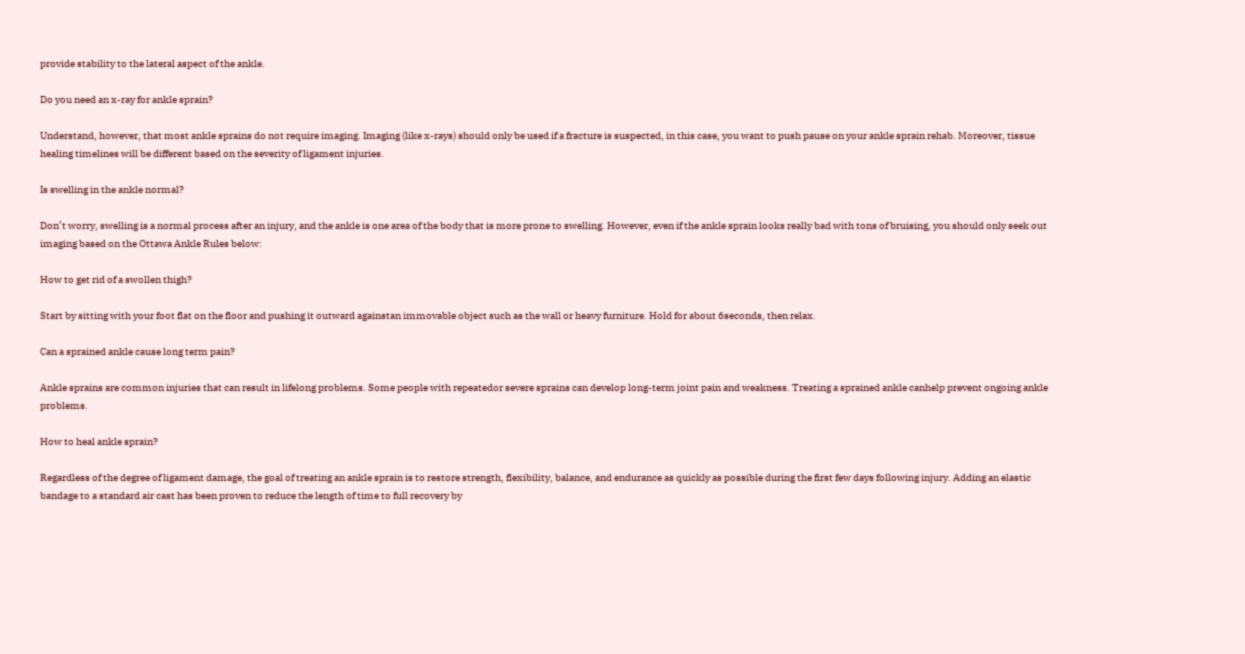provide stability to the lateral aspect of the ankle.

Do you need an x-ray for ankle sprain?

Understand, however, that most ankle sprains do not require imaging. Imaging (like x-rays) should only be used if a fracture is suspected, in this case, you want to push pause on your ankle sprain rehab. Moreover, tissue healing timelines will be different based on the severity of ligament injuries.

Is swelling in the ankle normal?

Don’t worry, swelling is a normal process after an injury, and the ankle is one area of the body that is more prone to swelling. However, even if the ankle sprain looks really bad with tons of bruising, you should only seek out imaging based on the Ottawa Ankle Rules below:

How to get rid of a swollen thigh?

Start by sitting with your foot flat on the floor and pushing it outward againstan immovable object such as the wall or heavy furniture. Hold for about 6seconds, then relax.

Can a sprained ankle cause long term pain?

Ankle sprains are common injuries that can result in lifelong problems. Some people with repeatedor severe sprains can develop long-term joint pain and weakness. Treating a sprained ankle canhelp prevent ongoing ankle problems.

How to heal ankle sprain?

Regardless of the degree of ligament damage, the goal of treating an ankle sprain is to restore strength, flexibility, balance, and endurance as quickly as possible during the first few days following injury. Adding an elastic bandage to a standard air cast has been proven to reduce the length of time to full recovery by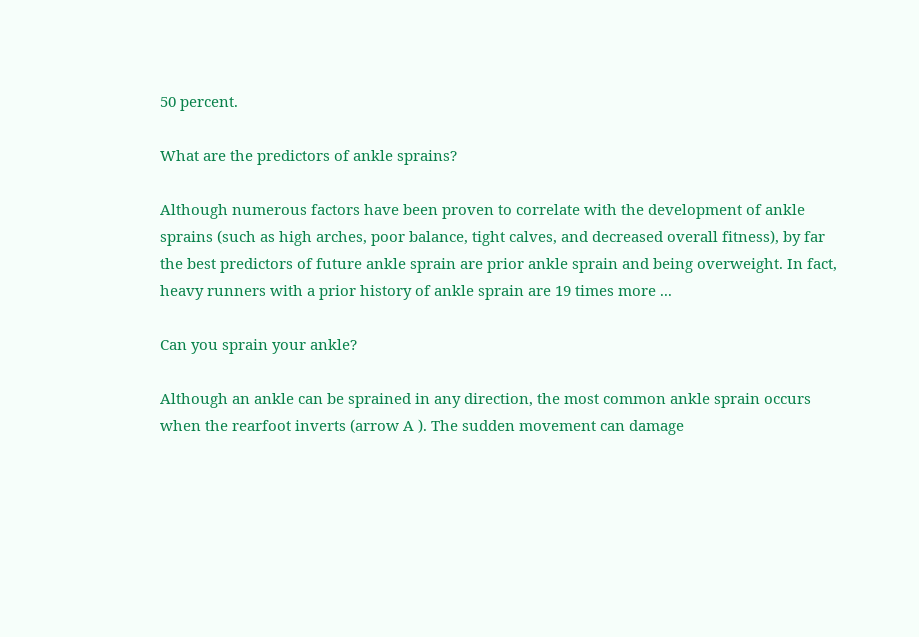50 percent.

What are the predictors of ankle sprains?

Although numerous factors have been proven to correlate with the development of ankle sprains (such as high arches, poor balance, tight calves, and decreased overall fitness), by far the best predictors of future ankle sprain are prior ankle sprain and being overweight. In fact, heavy runners with a prior history of ankle sprain are 19 times more ...

Can you sprain your ankle?

Although an ankle can be sprained in any direction, the most common ankle sprain occurs when the rearfoot inverts (arrow A ). The sudden movement can damage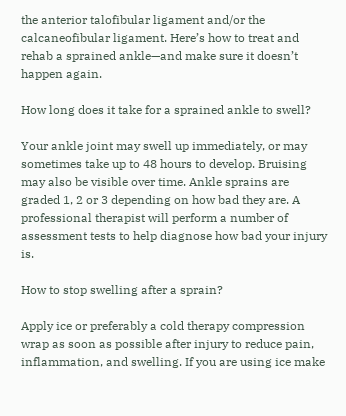the anterior talofibular ligament and/or the calcaneofibular ligament. Here’s how to treat and rehab a sprained ankle—and make sure it doesn’t happen again.

How long does it take for a sprained ankle to swell?

Your ankle joint may swell up immediately, or may sometimes take up to 48 hours to develop. Bruising may also be visible over time. Ankle sprains are graded 1, 2 or 3 depending on how bad they are. A professional therapist will perform a number of assessment tests to help diagnose how bad your injury is.

How to stop swelling after a sprain?

Apply ice or preferably a cold therapy compression wrap as soon as possible after injury to reduce pain, inflammation, and swelling. If you are using ice make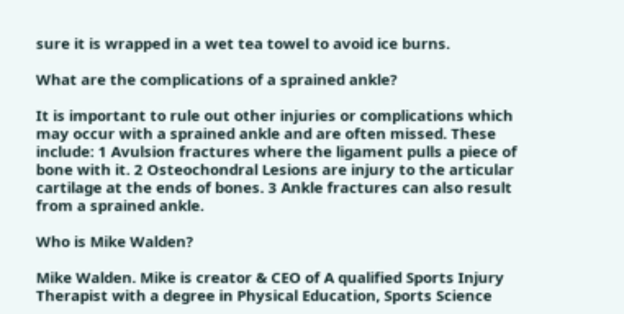sure it is wrapped in a wet tea towel to avoid ice burns.

What are the complications of a sprained ankle?

It is important to rule out other injuries or complications which may occur with a sprained ankle and are often missed. These include: 1 Avulsion fractures where the ligament pulls a piece of bone with it. 2 Osteochondral Lesions are injury to the articular cartilage at the ends of bones. 3 Ankle fractures can also result from a sprained ankle.

Who is Mike Walden?

Mike Walden. Mike is creator & CEO of A qualified Sports Injury Therapist with a degree in Physical Education, Sports Science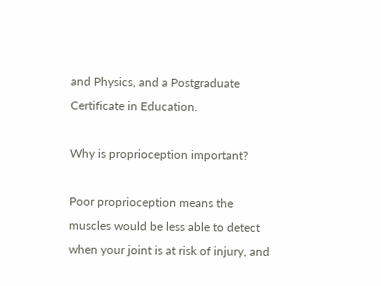and Physics, and a Postgraduate Certificate in Education.

Why is proprioception important?

Poor proprioception means the muscles would be less able to detect when your joint is at risk of injury, and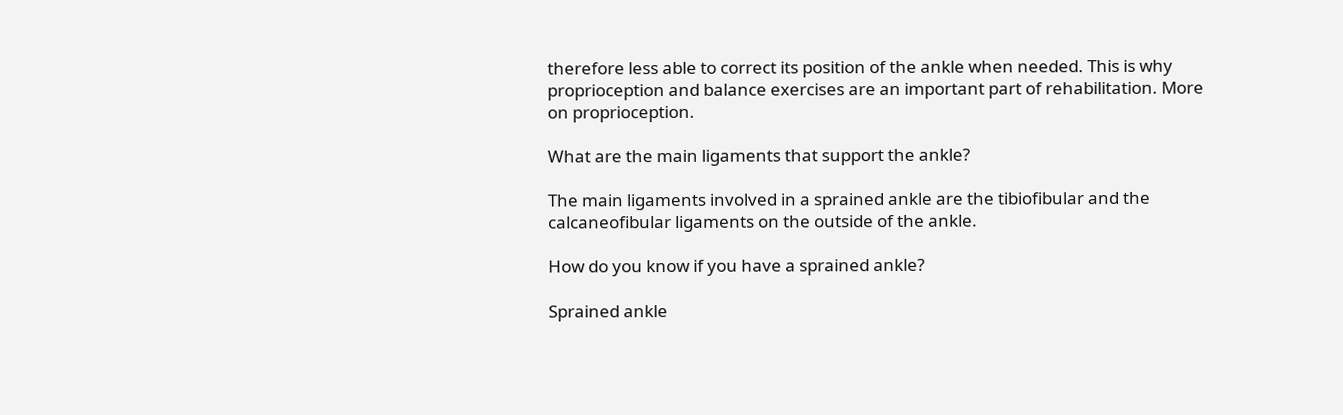therefore less able to correct its position of the ankle when needed. This is why proprioception and balance exercises are an important part of rehabilitation. More on proprioception.

What are the main ligaments that support the ankle?

The main ligaments involved in a sprained ankle are the tibiofibular and the calcaneofibular ligaments on the outside of the ankle.

How do you know if you have a sprained ankle?

Sprained ankle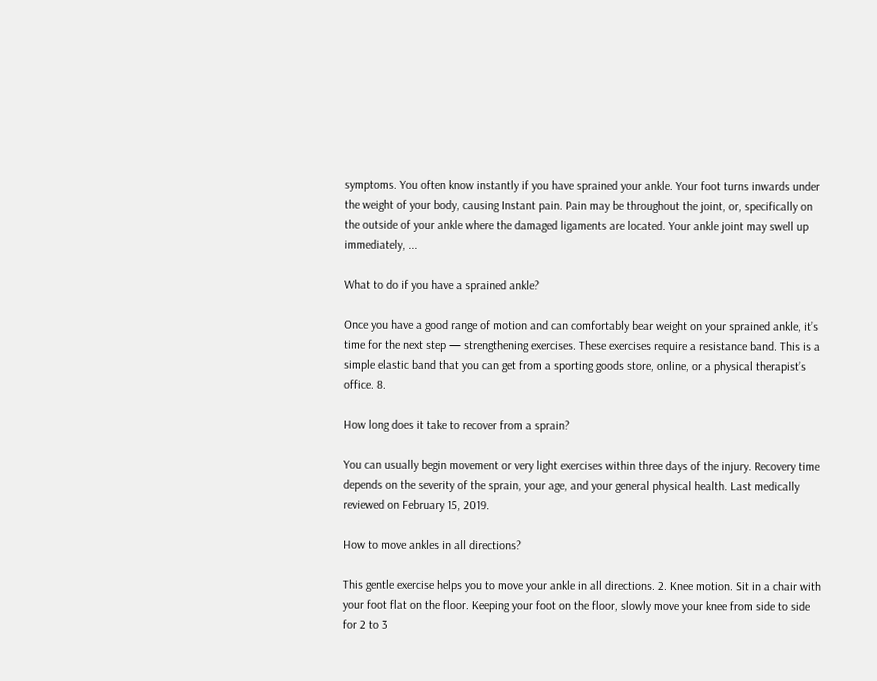symptoms. You often know instantly if you have sprained your ankle. Your foot turns inwards under the weight of your body, causing Instant pain. Pain may be throughout the joint, or, specifically on the outside of your ankle where the damaged ligaments are located. Your ankle joint may swell up immediately, ...

What to do if you have a sprained ankle?

Once you have a good range of motion and can comfortably bear weight on your sprained ankle, it’s time for the next step — strengthening exercises. These exercises require a resistance band. This is a simple elastic band that you can get from a sporting goods store, online, or a physical therapist’s office. 8.

How long does it take to recover from a sprain?

You can usually begin movement or very light exercises within three days of the injury. Recovery time depends on the severity of the sprain, your age, and your general physical health. Last medically reviewed on February 15, 2019.

How to move ankles in all directions?

This gentle exercise helps you to move your ankle in all directions. 2. Knee motion. Sit in a chair with your foot flat on the floor. Keeping your foot on the floor, slowly move your knee from side to side for 2 to 3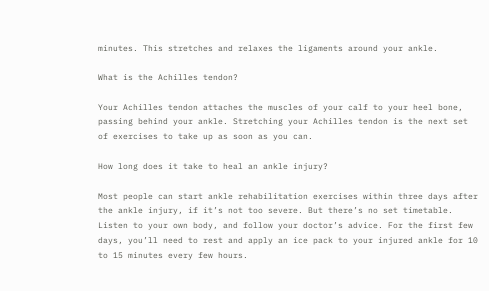minutes. This stretches and relaxes the ligaments around your ankle.

What is the Achilles tendon?

Your Achilles tendon attaches the muscles of your calf to your heel bone, passing behind your ankle. Stretching your Achilles tendon is the next set of exercises to take up as soon as you can.

How long does it take to heal an ankle injury?

Most people can start ankle rehabilitation exercises within three days after the ankle injury, if it’s not too severe. But there’s no set timetable. Listen to your own body, and follow your doctor’s advice. For the first few days, you’ll need to rest and apply an ice pack to your injured ankle for 10 to 15 minutes every few hours.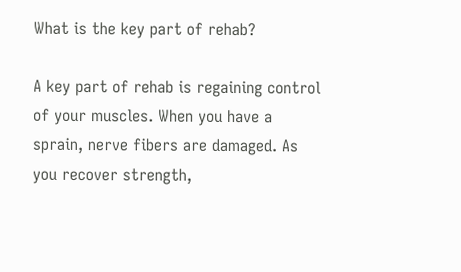What is the key part of rehab?

A key part of rehab is regaining control of your muscles. When you have a sprain, nerve fibers are damaged. As you recover strength,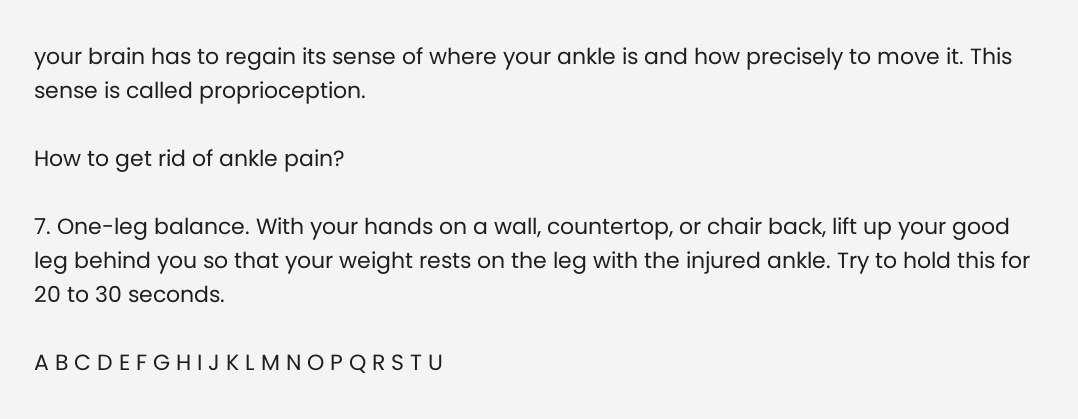your brain has to regain its sense of where your ankle is and how precisely to move it. This sense is called proprioception.

How to get rid of ankle pain?

7. One-leg balance. With your hands on a wall, countertop, or chair back, lift up your good leg behind you so that your weight rests on the leg with the injured ankle. Try to hold this for 20 to 30 seconds.

A B C D E F G H I J K L M N O P Q R S T U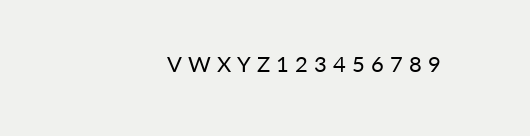V W X Y Z 1 2 3 4 5 6 7 8 9